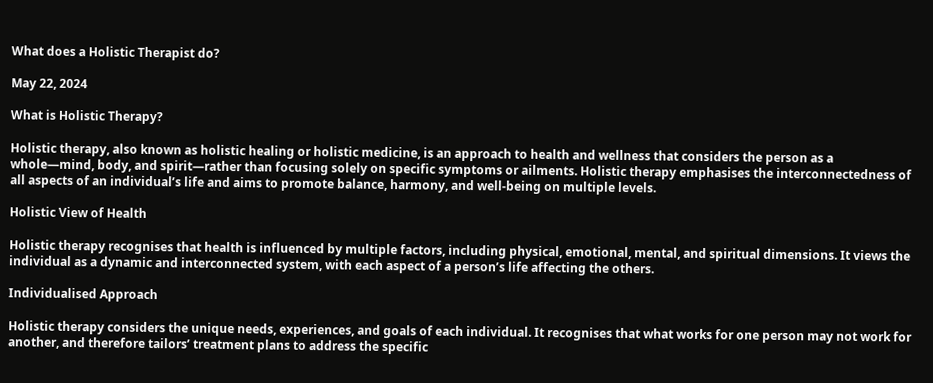What does a Holistic Therapist do?

May 22, 2024

What is Holistic Therapy?

Holistic therapy, also known as holistic healing or holistic medicine, is an approach to health and wellness that considers the person as a whole—mind, body, and spirit—rather than focusing solely on specific symptoms or ailments. Holistic therapy emphasises the interconnectedness of all aspects of an individual’s life and aims to promote balance, harmony, and well-being on multiple levels.

Holistic View of Health

Holistic therapy recognises that health is influenced by multiple factors, including physical, emotional, mental, and spiritual dimensions. It views the individual as a dynamic and interconnected system, with each aspect of a person’s life affecting the others.

Individualised Approach

Holistic therapy considers the unique needs, experiences, and goals of each individual. It recognises that what works for one person may not work for another, and therefore tailors’ treatment plans to address the specific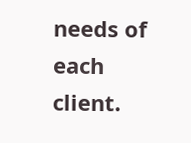needs of each client.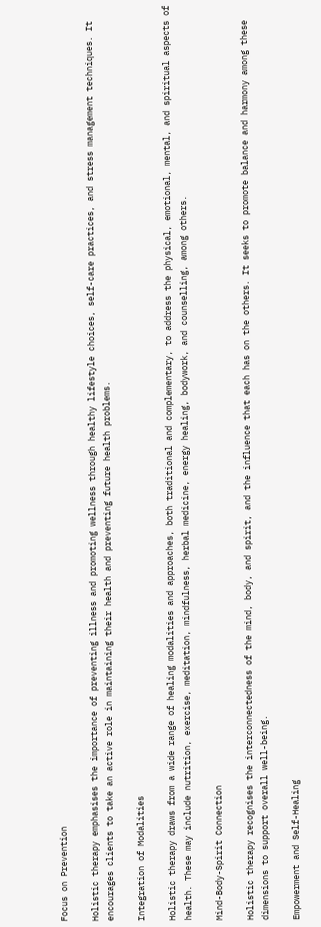Focus on Prevention

Holistic therapy emphasises the importance of preventing illness and promoting wellness through healthy lifestyle choices, self-care practices, and stress management techniques. It encourages clients to take an active role in maintaining their health and preventing future health problems.

Integration of Modalities

Holistic therapy draws from a wide range of healing modalities and approaches, both traditional and complementary, to address the physical, emotional, mental, and spiritual aspects of health. These may include nutrition, exercise, meditation, mindfulness, herbal medicine, energy healing, bodywork, and counselling, among others.

Mind-Body-Spirit Connection

Holistic therapy recognises the interconnectedness of the mind, body, and spirit, and the influence that each has on the others. It seeks to promote balance and harmony among these dimensions to support overall well-being.

Empowerment and Self-Healing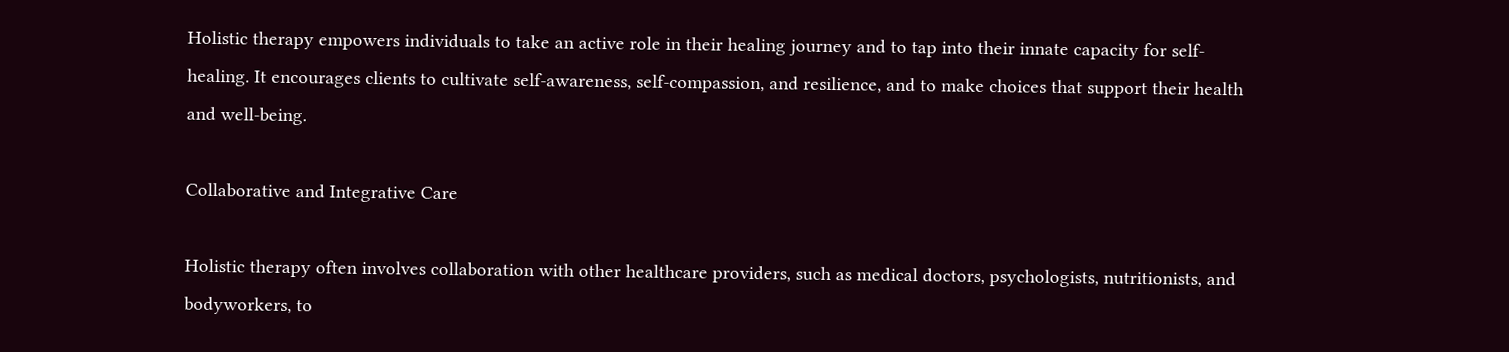Holistic therapy empowers individuals to take an active role in their healing journey and to tap into their innate capacity for self-healing. It encourages clients to cultivate self-awareness, self-compassion, and resilience, and to make choices that support their health and well-being.

Collaborative and Integrative Care

Holistic therapy often involves collaboration with other healthcare providers, such as medical doctors, psychologists, nutritionists, and bodyworkers, to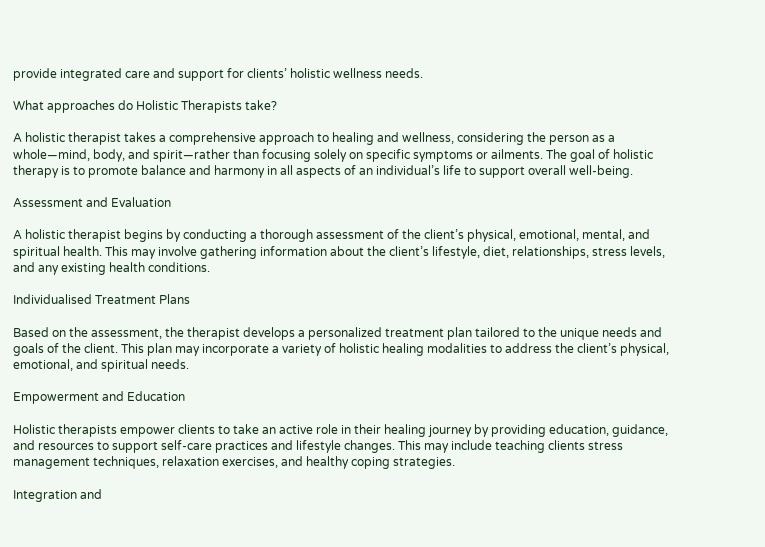provide integrated care and support for clients’ holistic wellness needs.

What approaches do Holistic Therapists take?

A holistic therapist takes a comprehensive approach to healing and wellness, considering the person as a whole—mind, body, and spirit—rather than focusing solely on specific symptoms or ailments. The goal of holistic therapy is to promote balance and harmony in all aspects of an individual’s life to support overall well-being.

Assessment and Evaluation

A holistic therapist begins by conducting a thorough assessment of the client’s physical, emotional, mental, and spiritual health. This may involve gathering information about the client’s lifestyle, diet, relationships, stress levels, and any existing health conditions.

Individualised Treatment Plans

Based on the assessment, the therapist develops a personalized treatment plan tailored to the unique needs and goals of the client. This plan may incorporate a variety of holistic healing modalities to address the client’s physical, emotional, and spiritual needs.

Empowerment and Education

Holistic therapists empower clients to take an active role in their healing journey by providing education, guidance, and resources to support self-care practices and lifestyle changes. This may include teaching clients stress management techniques, relaxation exercises, and healthy coping strategies.

Integration and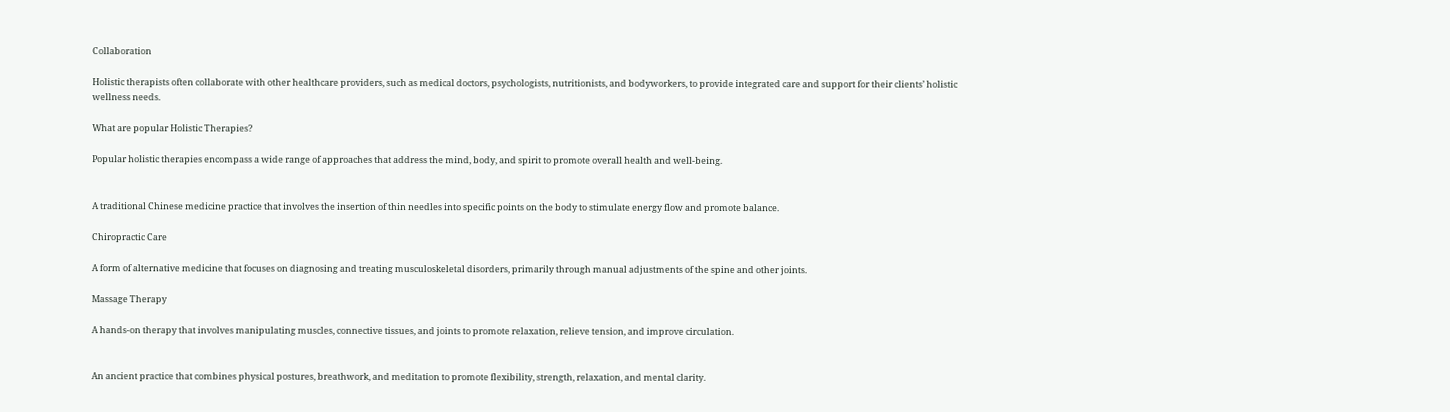Collaboration

Holistic therapists often collaborate with other healthcare providers, such as medical doctors, psychologists, nutritionists, and bodyworkers, to provide integrated care and support for their clients’ holistic wellness needs.

What are popular Holistic Therapies?

Popular holistic therapies encompass a wide range of approaches that address the mind, body, and spirit to promote overall health and well-being.


A traditional Chinese medicine practice that involves the insertion of thin needles into specific points on the body to stimulate energy flow and promote balance.

Chiropractic Care

A form of alternative medicine that focuses on diagnosing and treating musculoskeletal disorders, primarily through manual adjustments of the spine and other joints.

Massage Therapy

A hands-on therapy that involves manipulating muscles, connective tissues, and joints to promote relaxation, relieve tension, and improve circulation.


An ancient practice that combines physical postures, breathwork, and meditation to promote flexibility, strength, relaxation, and mental clarity.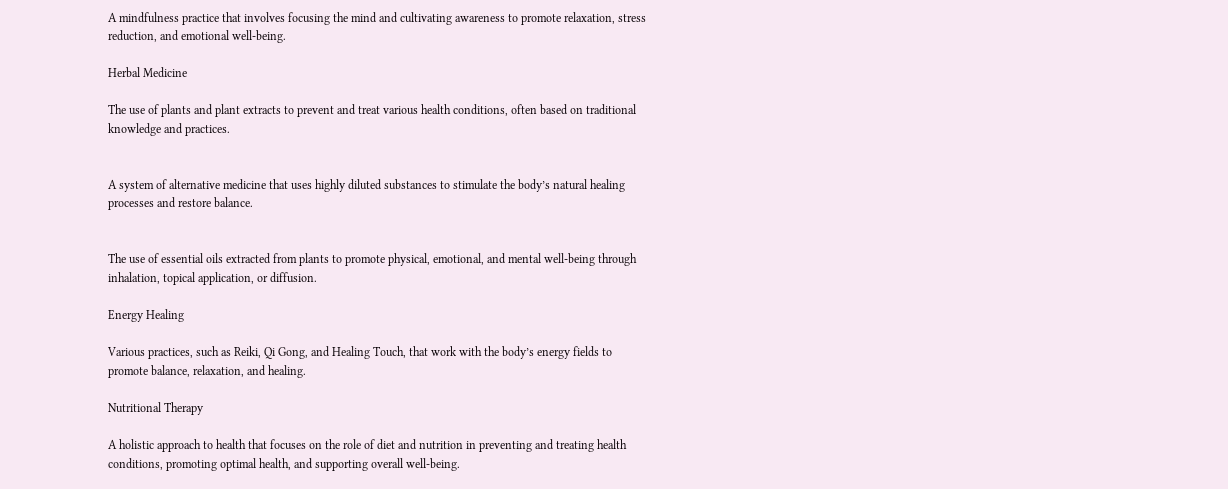A mindfulness practice that involves focusing the mind and cultivating awareness to promote relaxation, stress reduction, and emotional well-being.

Herbal Medicine

The use of plants and plant extracts to prevent and treat various health conditions, often based on traditional knowledge and practices.


A system of alternative medicine that uses highly diluted substances to stimulate the body’s natural healing processes and restore balance.


The use of essential oils extracted from plants to promote physical, emotional, and mental well-being through inhalation, topical application, or diffusion.

Energy Healing

Various practices, such as Reiki, Qi Gong, and Healing Touch, that work with the body’s energy fields to promote balance, relaxation, and healing.

Nutritional Therapy

A holistic approach to health that focuses on the role of diet and nutrition in preventing and treating health conditions, promoting optimal health, and supporting overall well-being.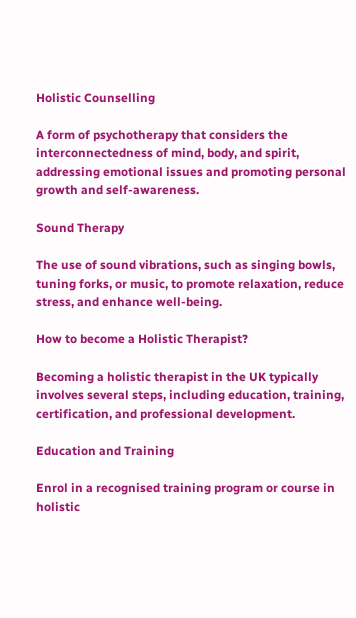Holistic Counselling

A form of psychotherapy that considers the interconnectedness of mind, body, and spirit, addressing emotional issues and promoting personal growth and self-awareness.

Sound Therapy

The use of sound vibrations, such as singing bowls, tuning forks, or music, to promote relaxation, reduce stress, and enhance well-being.

How to become a Holistic Therapist?

Becoming a holistic therapist in the UK typically involves several steps, including education, training, certification, and professional development.

Education and Training

Enrol in a recognised training program or course in holistic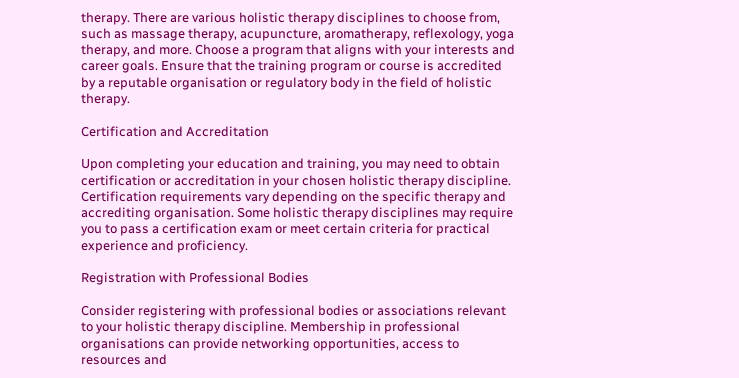therapy. There are various holistic therapy disciplines to choose from, such as massage therapy, acupuncture, aromatherapy, reflexology, yoga therapy, and more. Choose a program that aligns with your interests and career goals. Ensure that the training program or course is accredited by a reputable organisation or regulatory body in the field of holistic therapy.

Certification and Accreditation

Upon completing your education and training, you may need to obtain certification or accreditation in your chosen holistic therapy discipline. Certification requirements vary depending on the specific therapy and accrediting organisation. Some holistic therapy disciplines may require you to pass a certification exam or meet certain criteria for practical experience and proficiency.

Registration with Professional Bodies

Consider registering with professional bodies or associations relevant to your holistic therapy discipline. Membership in professional organisations can provide networking opportunities, access to resources and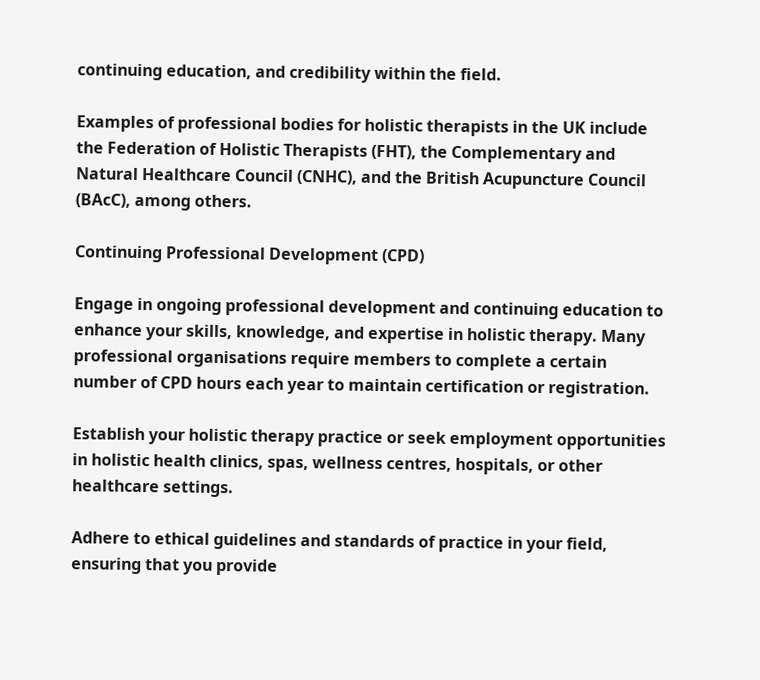continuing education, and credibility within the field.

Examples of professional bodies for holistic therapists in the UK include the Federation of Holistic Therapists (FHT), the Complementary and Natural Healthcare Council (CNHC), and the British Acupuncture Council (BAcC), among others.

Continuing Professional Development (CPD)

Engage in ongoing professional development and continuing education to enhance your skills, knowledge, and expertise in holistic therapy. Many professional organisations require members to complete a certain number of CPD hours each year to maintain certification or registration.

Establish your holistic therapy practice or seek employment opportunities in holistic health clinics, spas, wellness centres, hospitals, or other healthcare settings.

Adhere to ethical guidelines and standards of practice in your field, ensuring that you provide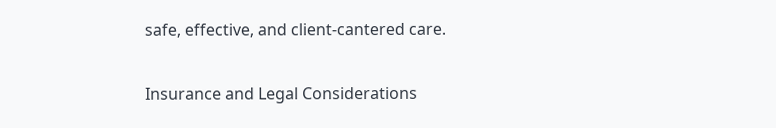safe, effective, and client-cantered care.

Insurance and Legal Considerations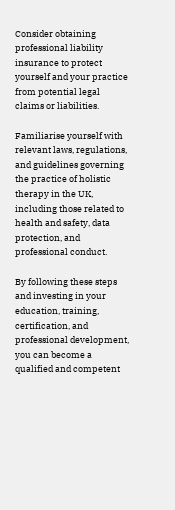Consider obtaining professional liability insurance to protect yourself and your practice from potential legal claims or liabilities.

Familiarise yourself with relevant laws, regulations, and guidelines governing the practice of holistic therapy in the UK, including those related to health and safety, data protection, and professional conduct.

By following these steps and investing in your education, training, certification, and professional development, you can become a qualified and competent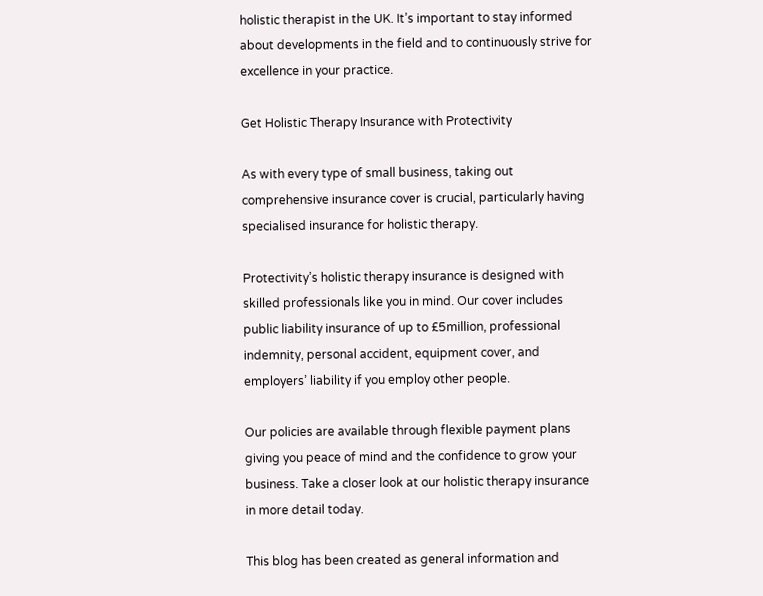holistic therapist in the UK. It’s important to stay informed about developments in the field and to continuously strive for excellence in your practice.

Get Holistic Therapy Insurance with Protectivity

As with every type of small business, taking out comprehensive insurance cover is crucial, particularly having specialised insurance for holistic therapy.

Protectivity’s holistic therapy insurance is designed with skilled professionals like you in mind. Our cover includes public liability insurance of up to £5million, professional indemnity, personal accident, equipment cover, and employers’ liability if you employ other people.

Our policies are available through flexible payment plans giving you peace of mind and the confidence to grow your business. Take a closer look at our holistic therapy insurance in more detail today.

This blog has been created as general information and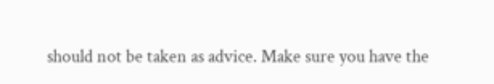should not be taken as advice. Make sure you have the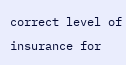correct level of insurance for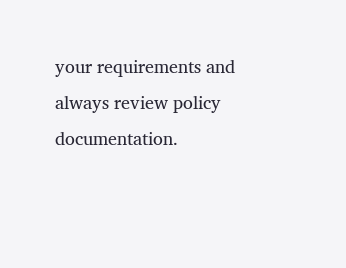your requirements and always review policy documentation.